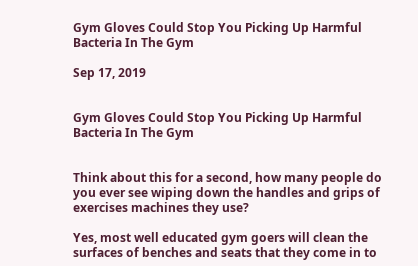Gym Gloves Could Stop You Picking Up Harmful Bacteria In The Gym

Sep 17, 2019


Gym Gloves Could Stop You Picking Up Harmful Bacteria In The Gym


Think about this for a second, how many people do you ever see wiping down the handles and grips of exercises machines they use?

Yes, most well educated gym goers will clean the surfaces of benches and seats that they come in to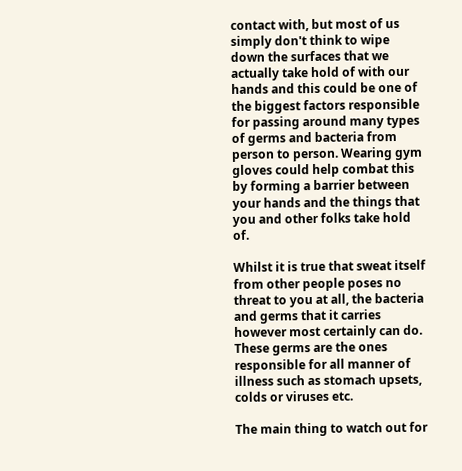contact with, but most of us simply don't think to wipe down the surfaces that we actually take hold of with our hands and this could be one of the biggest factors responsible for passing around many types of germs and bacteria from person to person. Wearing gym gloves could help combat this by forming a barrier between your hands and the things that you and other folks take hold of.

Whilst it is true that sweat itself from other people poses no threat to you at all, the bacteria and germs that it carries however most certainly can do. These germs are the ones responsible for all manner of illness such as stomach upsets, colds or viruses etc.

The main thing to watch out for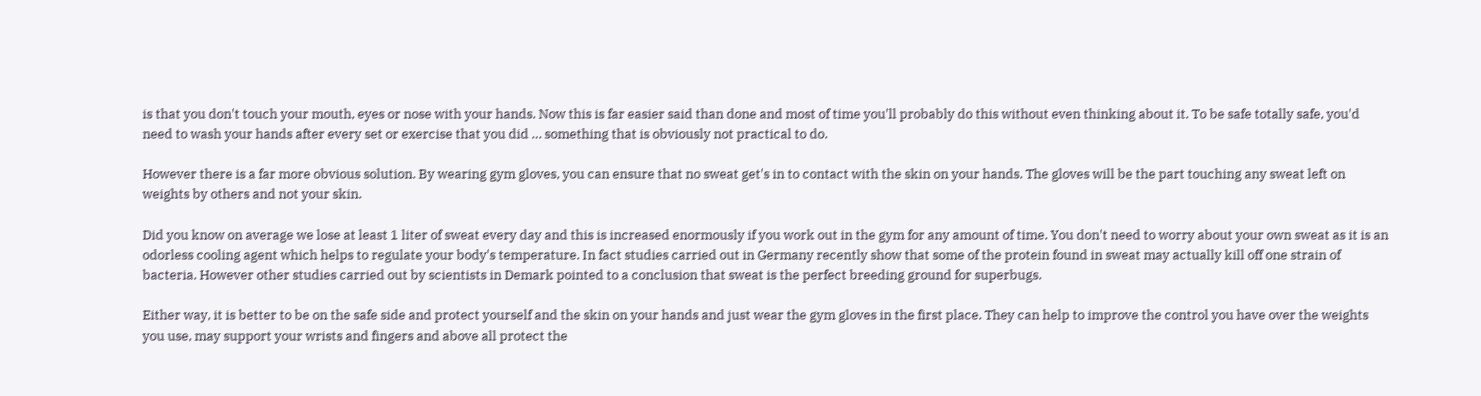is that you don't touch your mouth, eyes or nose with your hands. Now this is far easier said than done and most of time you'll probably do this without even thinking about it. To be safe totally safe, you'd need to wash your hands after every set or exercise that you did … something that is obviously not practical to do.

However there is a far more obvious solution. By wearing gym gloves, you can ensure that no sweat get's in to contact with the skin on your hands. The gloves will be the part touching any sweat left on weights by others and not your skin.

Did you know on average we lose at least 1 liter of sweat every day and this is increased enormously if you work out in the gym for any amount of time. You don't need to worry about your own sweat as it is an odorless cooling agent which helps to regulate your body's temperature. In fact studies carried out in Germany recently show that some of the protein found in sweat may actually kill off one strain of bacteria. However other studies carried out by scientists in Demark pointed to a conclusion that sweat is the perfect breeding ground for superbugs.

Either way, it is better to be on the safe side and protect yourself and the skin on your hands and just wear the gym gloves in the first place. They can help to improve the control you have over the weights you use, may support your wrists and fingers and above all protect the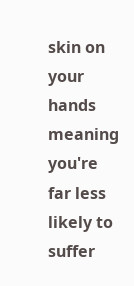skin on your hands meaning you're far less likely to suffer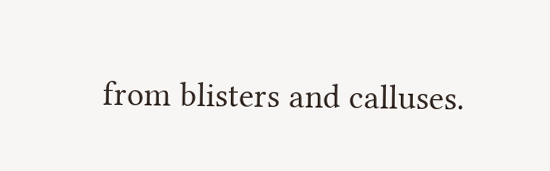from blisters and calluses.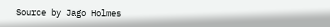Source by Jago Holmes